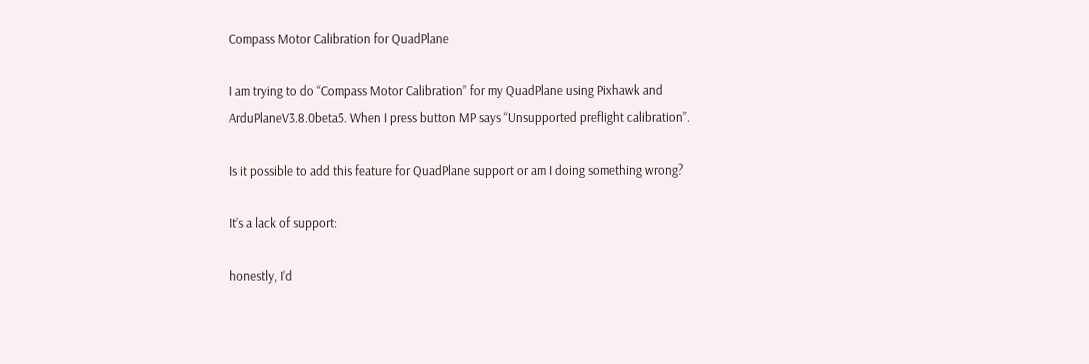Compass Motor Calibration for QuadPlane

I am trying to do “Compass Motor Calibration” for my QuadPlane using Pixhawk and ArduPlaneV3.8.0beta5. When I press button MP says “Unsupported preflight calibration”.

Is it possible to add this feature for QuadPlane support or am I doing something wrong?

It’s a lack of support:

honestly, I’d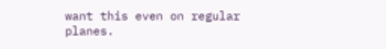want this even on regular planes.